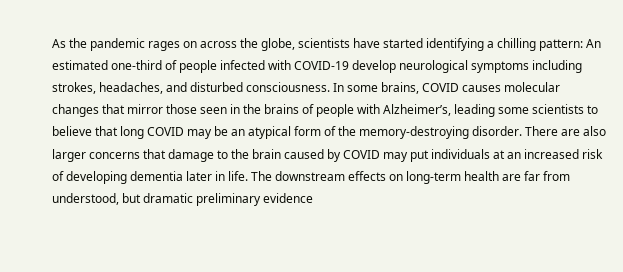As the pandemic rages on across the globe, scientists have started identifying a chilling pattern: An estimated one-third of people infected with COVID-19 develop neurological symptoms including strokes, headaches, and disturbed consciousness. In some brains, COVID causes molecular changes that mirror those seen in the brains of people with Alzheimer’s, leading some scientists to believe that long COVID may be an atypical form of the memory-destroying disorder. There are also larger concerns that damage to the brain caused by COVID may put individuals at an increased risk of developing dementia later in life. The downstream effects on long-term health are far from understood, but dramatic preliminary evidence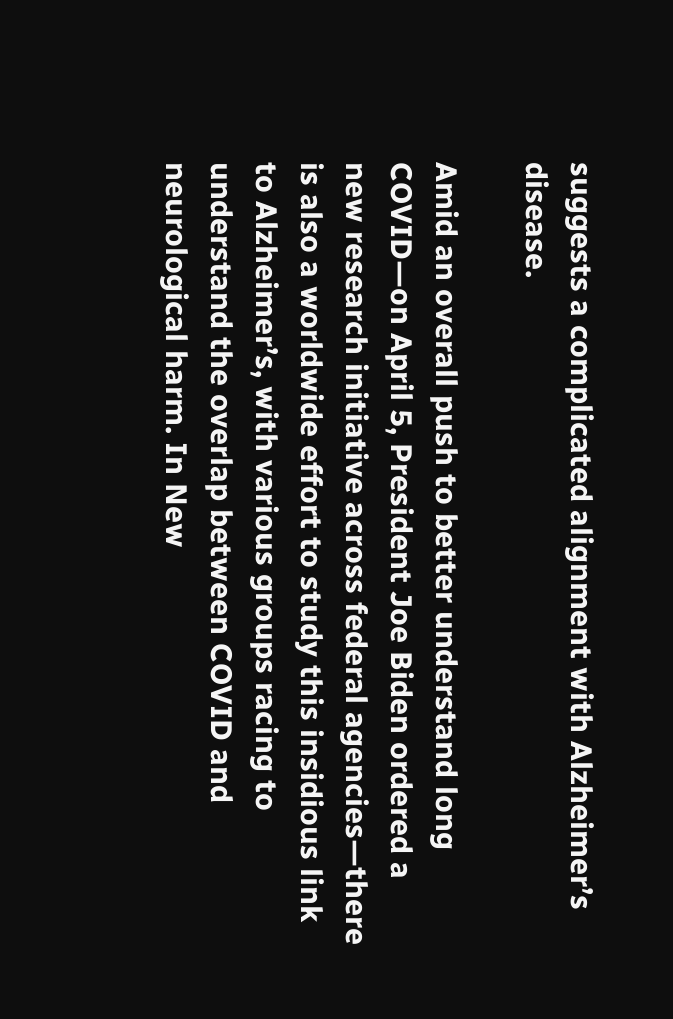suggests a complicated alignment with Alzheimer’s disease.

Amid an overall push to better understand long COVID—on April 5, President Joe Biden ordered a new research initiative across federal agencies—there is also a worldwide effort to study this insidious link to Alzheimer’s, with various groups racing to understand the overlap between COVID and neurological harm. In New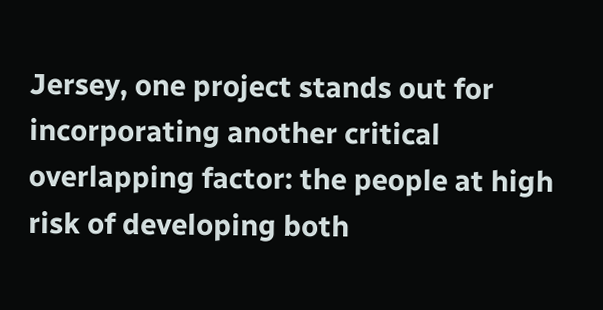Jersey, one project stands out for incorporating another critical overlapping factor: the people at high risk of developing both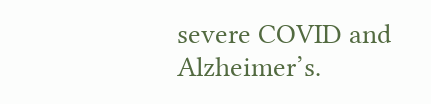severe COVID and Alzheimer’s.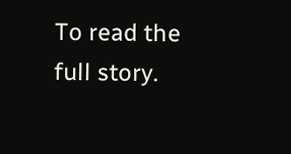To read the full story.